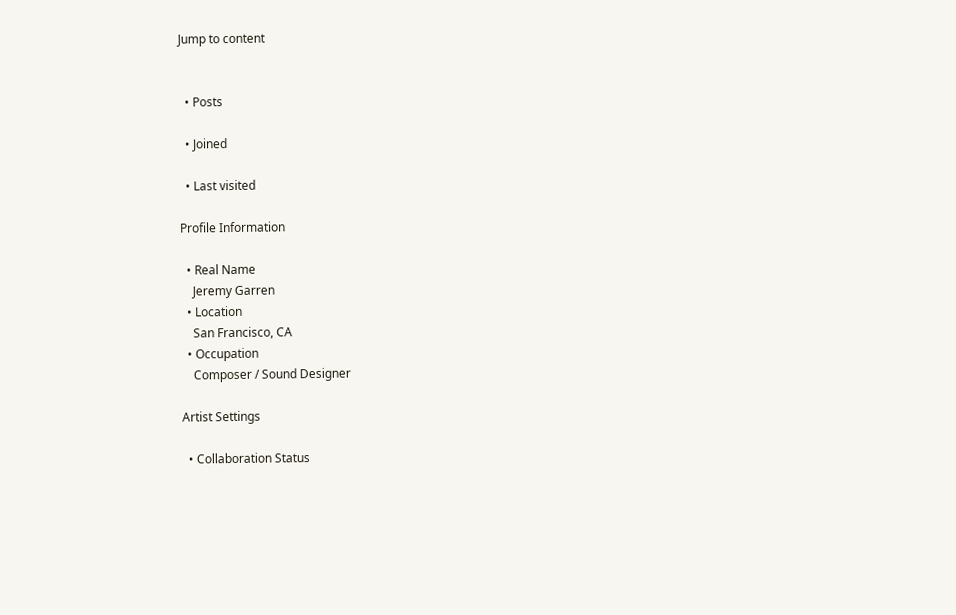Jump to content


  • Posts

  • Joined

  • Last visited

Profile Information

  • Real Name
    Jeremy Garren
  • Location
    San Francisco, CA
  • Occupation
    Composer / Sound Designer

Artist Settings

  • Collaboration Status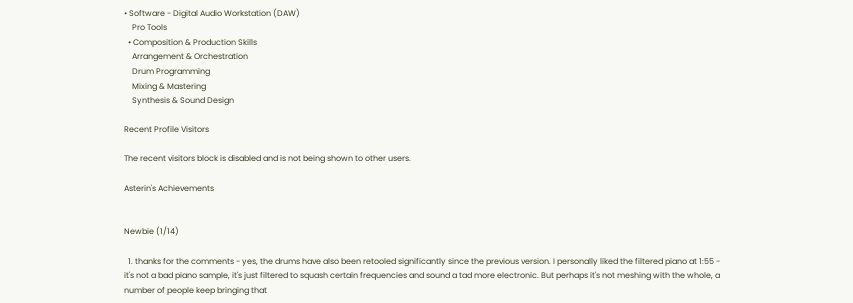• Software - Digital Audio Workstation (DAW)
    Pro Tools
  • Composition & Production Skills
    Arrangement & Orchestration
    Drum Programming
    Mixing & Mastering
    Synthesis & Sound Design

Recent Profile Visitors

The recent visitors block is disabled and is not being shown to other users.

Asterin's Achievements


Newbie (1/14)

  1. thanks for the comments - yes, the drums have also been retooled significantly since the previous version. I personally liked the filtered piano at 1:55 - it's not a bad piano sample, it's just filtered to squash certain frequencies and sound a tad more electronic. But perhaps it's not meshing with the whole, a number of people keep bringing that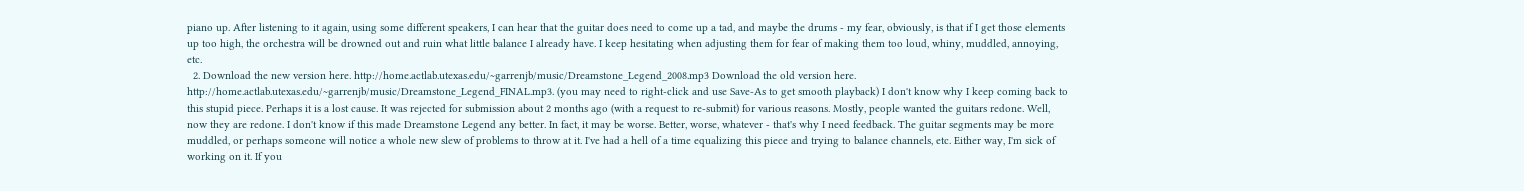piano up. After listening to it again, using some different speakers, I can hear that the guitar does need to come up a tad, and maybe the drums - my fear, obviously, is that if I get those elements up too high, the orchestra will be drowned out and ruin what little balance I already have. I keep hesitating when adjusting them for fear of making them too loud, whiny, muddled, annoying, etc.
  2. Download the new version here. http://home.actlab.utexas.edu/~garrenjb/music/Dreamstone_Legend_2008.mp3 Download the old version here. http://home.actlab.utexas.edu/~garrenjb/music/Dreamstone_Legend_FINAL.mp3. (you may need to right-click and use Save-As to get smooth playback) I don't know why I keep coming back to this stupid piece. Perhaps it is a lost cause. It was rejected for submission about 2 months ago (with a request to re-submit) for various reasons. Mostly, people wanted the guitars redone. Well, now they are redone. I don't know if this made Dreamstone Legend any better. In fact, it may be worse. Better, worse, whatever - that's why I need feedback. The guitar segments may be more muddled, or perhaps someone will notice a whole new slew of problems to throw at it. I've had a hell of a time equalizing this piece and trying to balance channels, etc. Either way, I'm sick of working on it. If you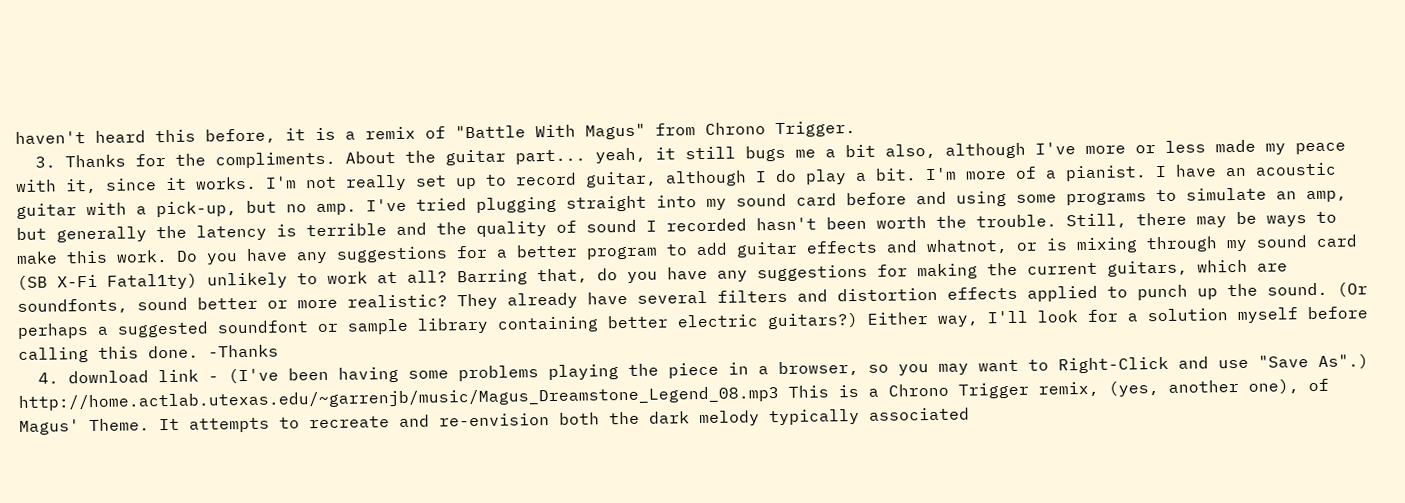haven't heard this before, it is a remix of "Battle With Magus" from Chrono Trigger.
  3. Thanks for the compliments. About the guitar part... yeah, it still bugs me a bit also, although I've more or less made my peace with it, since it works. I'm not really set up to record guitar, although I do play a bit. I'm more of a pianist. I have an acoustic guitar with a pick-up, but no amp. I've tried plugging straight into my sound card before and using some programs to simulate an amp, but generally the latency is terrible and the quality of sound I recorded hasn't been worth the trouble. Still, there may be ways to make this work. Do you have any suggestions for a better program to add guitar effects and whatnot, or is mixing through my sound card (SB X-Fi Fatal1ty) unlikely to work at all? Barring that, do you have any suggestions for making the current guitars, which are soundfonts, sound better or more realistic? They already have several filters and distortion effects applied to punch up the sound. (Or perhaps a suggested soundfont or sample library containing better electric guitars?) Either way, I'll look for a solution myself before calling this done. -Thanks
  4. download link - (I've been having some problems playing the piece in a browser, so you may want to Right-Click and use "Save As".) http://home.actlab.utexas.edu/~garrenjb/music/Magus_Dreamstone_Legend_08.mp3 This is a Chrono Trigger remix, (yes, another one), of Magus' Theme. It attempts to recreate and re-envision both the dark melody typically associated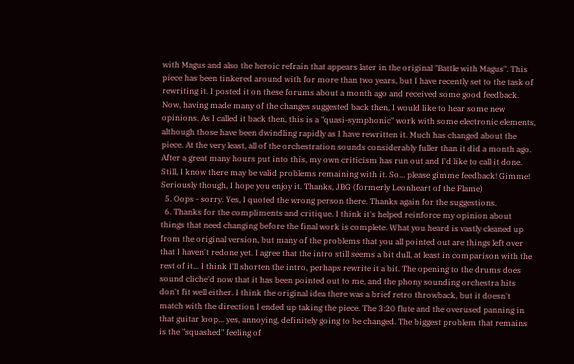with Magus and also the heroic refrain that appears later in the original "Battle with Magus". This piece has been tinkered around with for more than two years, but I have recently set to the task of rewriting it. I posted it on these forums about a month ago and received some good feedback. Now, having made many of the changes suggested back then, I would like to hear some new opinions. As I called it back then, this is a "quasi-symphonic" work with some electronic elements, although those have been dwindling rapidly as I have rewritten it. Much has changed about the piece. At the very least, all of the orchestration sounds considerably fuller than it did a month ago. After a great many hours put into this, my own criticism has run out and I'd like to call it done. Still, I know there may be valid problems remaining with it. So... please gimme feedback! Gimme! Seriously though, I hope you enjoy it. Thanks, JBG (formerly Leonheart of the Flame)
  5. Oops - sorry. Yes, I quoted the wrong person there. Thanks again for the suggestions.
  6. Thanks for the compliments and critique. I think it's helped reinforce my opinion about things that need changing before the final work is complete. What you heard is vastly cleaned up from the original version, but many of the problems that you all pointed out are things left over that I haven't redone yet. I agree that the intro still seems a bit dull, at least in comparison with the rest of it... I think I'll shorten the intro, perhaps rewrite it a bit. The opening to the drums does sound cliche'd now that it has been pointed out to me, and the phony sounding orchestra hits don't fit well either. I think the original idea there was a brief retro throwback, but it doesn't match with the direction I ended up taking the piece. The 3:20 flute and the overused panning in that guitar loop... yes, annoying, definitely going to be changed. The biggest problem that remains is the "squashed" feeling of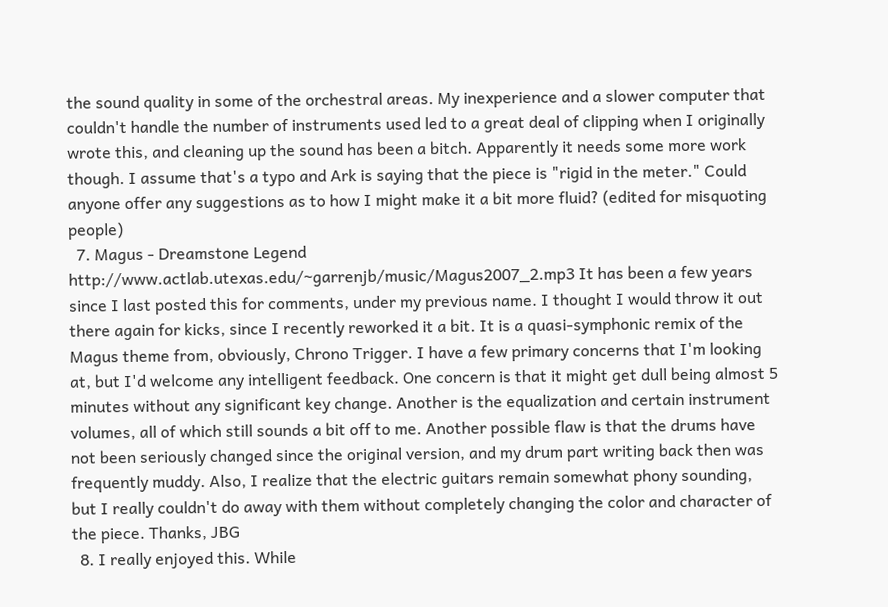the sound quality in some of the orchestral areas. My inexperience and a slower computer that couldn't handle the number of instruments used led to a great deal of clipping when I originally wrote this, and cleaning up the sound has been a bitch. Apparently it needs some more work though. I assume that's a typo and Ark is saying that the piece is "rigid in the meter." Could anyone offer any suggestions as to how I might make it a bit more fluid? (edited for misquoting people)
  7. Magus - Dreamstone Legend http://www.actlab.utexas.edu/~garrenjb/music/Magus2007_2.mp3 It has been a few years since I last posted this for comments, under my previous name. I thought I would throw it out there again for kicks, since I recently reworked it a bit. It is a quasi-symphonic remix of the Magus theme from, obviously, Chrono Trigger. I have a few primary concerns that I'm looking at, but I'd welcome any intelligent feedback. One concern is that it might get dull being almost 5 minutes without any significant key change. Another is the equalization and certain instrument volumes, all of which still sounds a bit off to me. Another possible flaw is that the drums have not been seriously changed since the original version, and my drum part writing back then was frequently muddy. Also, I realize that the electric guitars remain somewhat phony sounding, but I really couldn't do away with them without completely changing the color and character of the piece. Thanks, JBG
  8. I really enjoyed this. While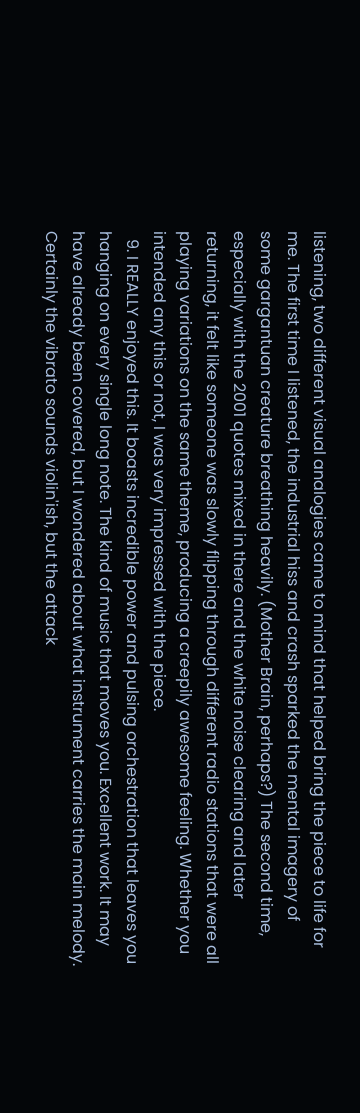listening, two different visual analogies came to mind that helped bring the piece to life for me. The first time I listened, the industrial hiss and crash sparked the mental imagery of some gargantuan creature breathing heavily. (Mother Brain, perhaps?) The second time, especially with the 2001 quotes mixed in there and the white noise clearing and later returning, it felt like someone was slowly flipping through different radio stations that were all playing variations on the same theme, producing a creepily awesome feeling. Whether you intended any this or not, I was very impressed with the piece.
  9. I REALLY enjoyed this. It boasts incredible power and pulsing orchestration that leaves you hanging on every single long note. The kind of music that moves you. Excellent work. It may have already been covered, but I wondered about what instrument carries the main melody. Certainly the vibrato sounds violin'ish, but the attack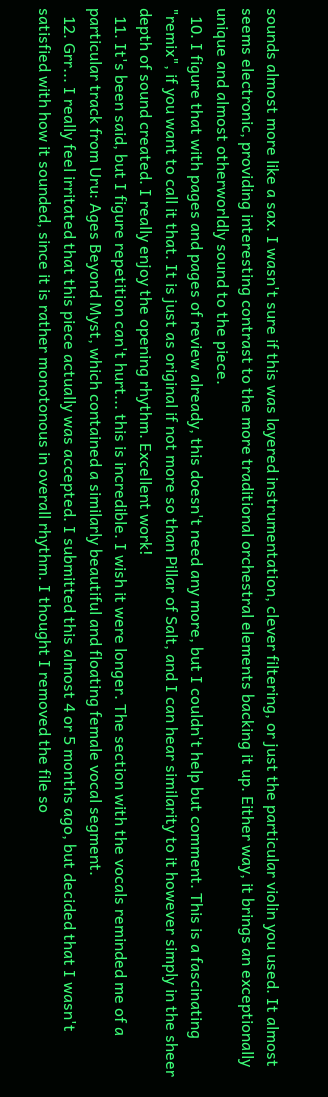sounds almost more like a sax. I wasn't sure if this was layered instrumentation, clever filtering, or just the particular violin you used. It almost seems electronic, providing interesting contrast to the more traditional orchestral elements backing it up. Either way, it brings an exceptionally unique and almost otherworldly sound to the piece.
  10. I figure that with pages and pages of review already, this doesn't need any more, but I couldn't help but comment. This is a fascinating "remix", if you want to call it that. It is just as original if not more so than Pillar of Salt, and I can hear similarity to it however simply in the sheer depth of sound created. I really enjoy the opening rhythm. Excellent work!
  11. It's been said, but I figure repetition can't hurt... this is incredible. I wish it were longer. The section with the vocals reminded me of a particular track from Uru: Ages Beyond Myst, which contained a similarly beautiful and floating female vocal segment.
  12. Grr... I really feel irritated that this piece actually was accepted. I submitted this almost 4 or 5 months ago, but decided that I wasn't satisfied with how it sounded, since it is rather monotonous in overall rhythm. I thought I removed the file so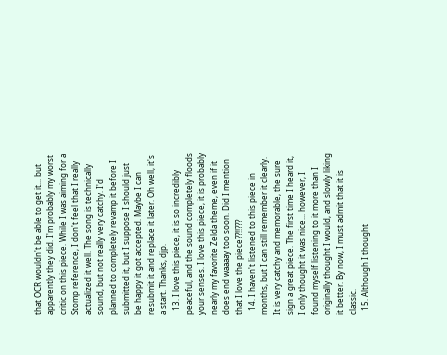that OCR wouldn't be able to get it... but apparently they did. I'm probably my worst critic on this piece. While I was aiming for a Stomp reference, I don't feel that I really actualized it well. The song is technically sound, but not really very catchy. I'd planned to completely revamp it before I submitted it, but I suppose I should just be happy it got accepted. Maybe I can resubmit it and replace it later. Oh well, it's a start. Thanks, djp.
  13. I love this piece, it is so incredibly peaceful, and the sound completely floods your senses. I love this piece, it is probably nearly my favorite Zelda theme, even if it does end waaaay too soon. Did I mention that I love the piece??!!???
  14. I haven't listened to this piece in months, but I can still remember it clearly. It is very catchy and memorable, the sure sign a great piece. The first time I heard it, I only thought it was nice... however, I found myself listening to it more than I originally thought I would, and slowly liking it better. By now, I must admit that it is classic.
  15. Although I thought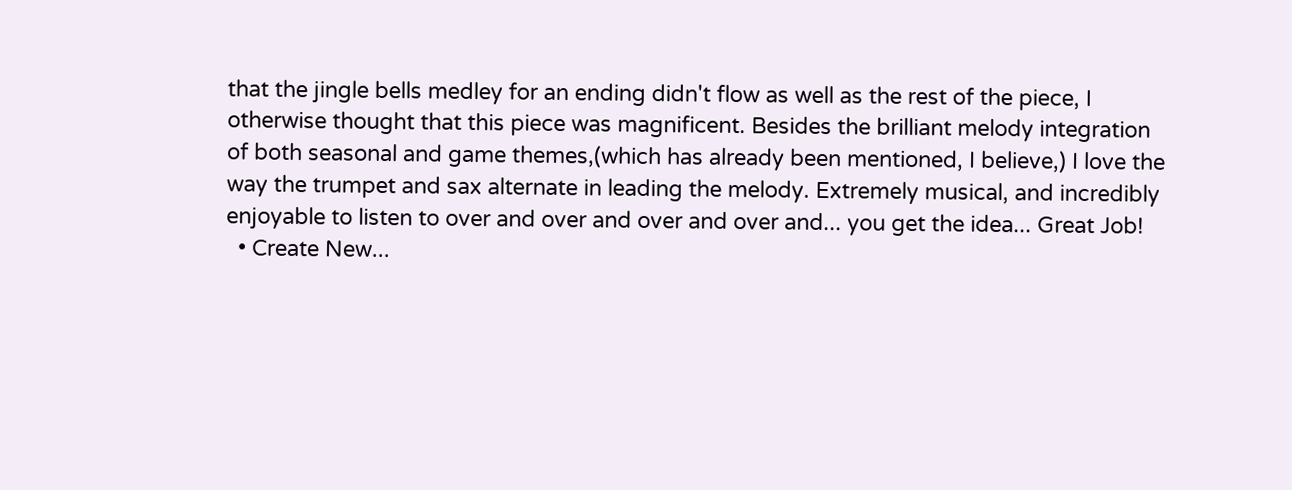that the jingle bells medley for an ending didn't flow as well as the rest of the piece, I otherwise thought that this piece was magnificent. Besides the brilliant melody integration of both seasonal and game themes,(which has already been mentioned, I believe,) I love the way the trumpet and sax alternate in leading the melody. Extremely musical, and incredibly enjoyable to listen to over and over and over and over and... you get the idea... Great Job!
  • Create New...